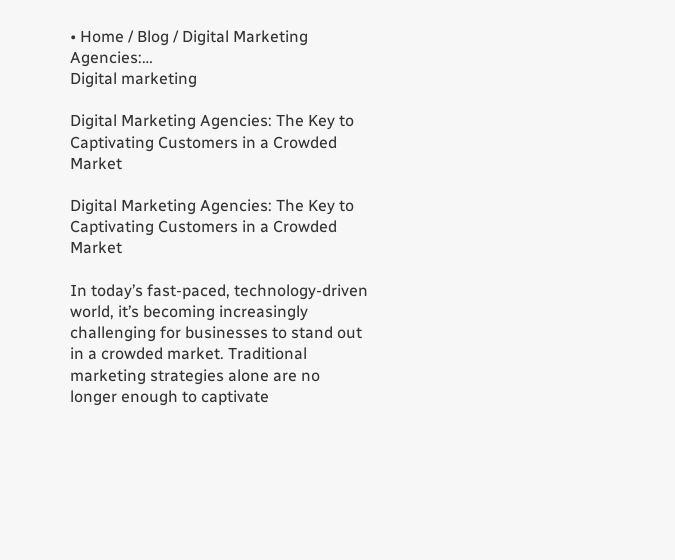• Home / Blog / Digital Marketing Agencies:…
Digital marketing

Digital Marketing Agencies: The Key to Captivating Customers in a Crowded Market

Digital Marketing Agencies: The Key to Captivating Customers in a Crowded Market

In today’s fast-paced, technology-driven world, it’s becoming increasingly challenging for businesses to stand out in a crowded market. Traditional marketing strategies alone are no longer enough to captivate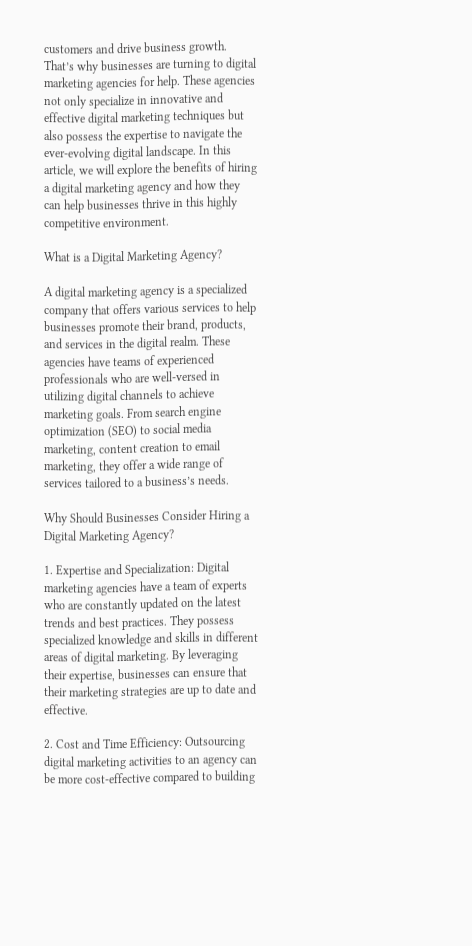customers and drive business growth. That’s why businesses are turning to digital marketing agencies for help. These agencies not only specialize in innovative and effective digital marketing techniques but also possess the expertise to navigate the ever-evolving digital landscape. In this article, we will explore the benefits of hiring a digital marketing agency and how they can help businesses thrive in this highly competitive environment.

What is a Digital Marketing Agency?

A digital marketing agency is a specialized company that offers various services to help businesses promote their brand, products, and services in the digital realm. These agencies have teams of experienced professionals who are well-versed in utilizing digital channels to achieve marketing goals. From search engine optimization (SEO) to social media marketing, content creation to email marketing, they offer a wide range of services tailored to a business’s needs.

Why Should Businesses Consider Hiring a Digital Marketing Agency?

1. Expertise and Specialization: Digital marketing agencies have a team of experts who are constantly updated on the latest trends and best practices. They possess specialized knowledge and skills in different areas of digital marketing. By leveraging their expertise, businesses can ensure that their marketing strategies are up to date and effective.

2. Cost and Time Efficiency: Outsourcing digital marketing activities to an agency can be more cost-effective compared to building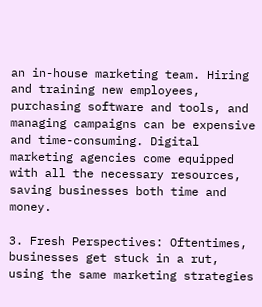an in-house marketing team. Hiring and training new employees, purchasing software and tools, and managing campaigns can be expensive and time-consuming. Digital marketing agencies come equipped with all the necessary resources, saving businesses both time and money.

3. Fresh Perspectives: Oftentimes, businesses get stuck in a rut, using the same marketing strategies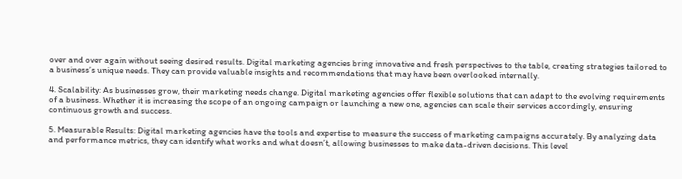over and over again without seeing desired results. Digital marketing agencies bring innovative and fresh perspectives to the table, creating strategies tailored to a business’s unique needs. They can provide valuable insights and recommendations that may have been overlooked internally.

4. Scalability: As businesses grow, their marketing needs change. Digital marketing agencies offer flexible solutions that can adapt to the evolving requirements of a business. Whether it is increasing the scope of an ongoing campaign or launching a new one, agencies can scale their services accordingly, ensuring continuous growth and success.

5. Measurable Results: Digital marketing agencies have the tools and expertise to measure the success of marketing campaigns accurately. By analyzing data and performance metrics, they can identify what works and what doesn’t, allowing businesses to make data-driven decisions. This level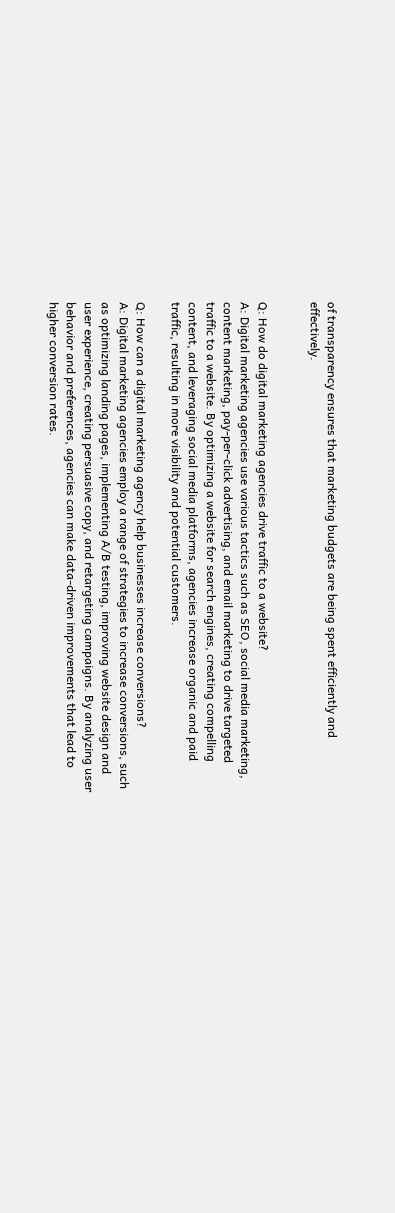of transparency ensures that marketing budgets are being spent efficiently and effectively.


Q: How do digital marketing agencies drive traffic to a website?
A: Digital marketing agencies use various tactics such as SEO, social media marketing, content marketing, pay-per-click advertising, and email marketing to drive targeted traffic to a website. By optimizing a website for search engines, creating compelling content, and leveraging social media platforms, agencies increase organic and paid traffic, resulting in more visibility and potential customers.

Q: How can a digital marketing agency help businesses increase conversions?
A: Digital marketing agencies employ a range of strategies to increase conversions, such as optimizing landing pages, implementing A/B testing, improving website design and user experience, creating persuasive copy, and retargeting campaigns. By analyzing user behavior and preferences, agencies can make data-driven improvements that lead to higher conversion rates.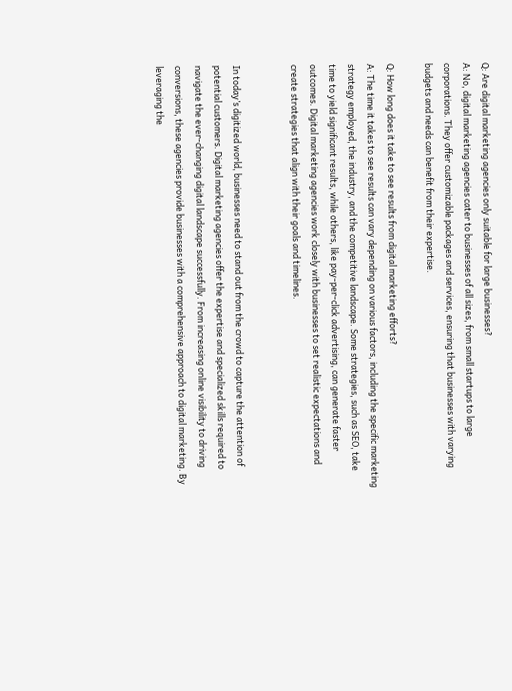Q: Are digital marketing agencies only suitable for large businesses?
A: No, digital marketing agencies cater to businesses of all sizes, from small startups to large corporations. They offer customizable packages and services, ensuring that businesses with varying budgets and needs can benefit from their expertise.

Q: How long does it take to see results from digital marketing efforts?
A: The time it takes to see results can vary depending on various factors, including the specific marketing strategy employed, the industry, and the competitive landscape. Some strategies, such as SEO, take time to yield significant results, while others, like pay-per-click advertising, can generate faster outcomes. Digital marketing agencies work closely with businesses to set realistic expectations and create strategies that align with their goals and timelines.


In today’s digitized world, businesses need to stand out from the crowd to capture the attention of potential customers. Digital marketing agencies offer the expertise and specialized skills required to navigate the ever-changing digital landscape successfully. From increasing online visibility to driving conversions, these agencies provide businesses with a comprehensive approach to digital marketing. By leveraging the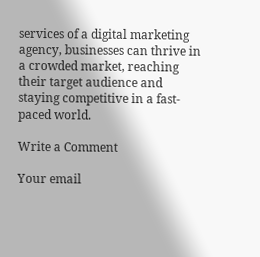services of a digital marketing agency, businesses can thrive in a crowded market, reaching their target audience and staying competitive in a fast-paced world.

Write a Comment

Your email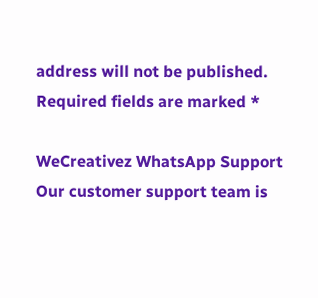address will not be published. Required fields are marked *

WeCreativez WhatsApp Support
Our customer support team is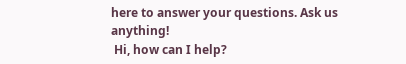here to answer your questions. Ask us anything!
 Hi, how can I help?